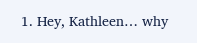1. Hey, Kathleen… why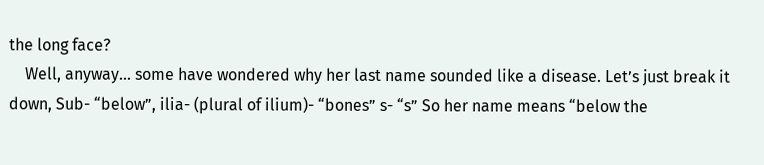the long face?
    Well, anyway… some have wondered why her last name sounded like a disease. Let’s just break it down, Sub- “below”, ilia- (plural of ilium)- “bones” s- “s” So her name means “below the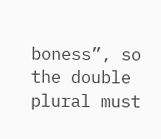boness”, so the double plural must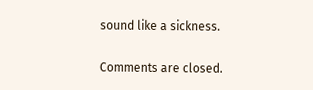sound like a sickness.

Comments are closed.